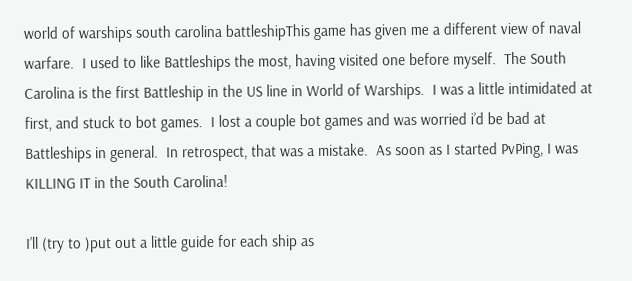world of warships south carolina battleshipThis game has given me a different view of naval warfare.  I used to like Battleships the most, having visited one before myself.  The South Carolina is the first Battleship in the US line in World of Warships.  I was a little intimidated at first, and stuck to bot games.  I lost a couple bot games and was worried i’d be bad at Battleships in general.  In retrospect, that was a mistake.  As soon as I started PvPing, I was KILLING IT in the South Carolina!

I’ll (try to )put out a little guide for each ship as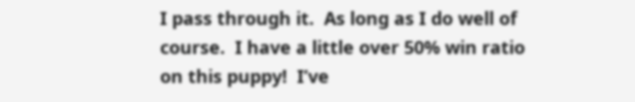I pass through it.  As long as I do well of course.  I have a little over 50% win ratio on this puppy!  I’ve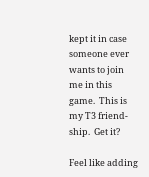kept it in case someone ever wants to join me in this game.  This is my T3 friend-ship.  Get it?

Feel like adding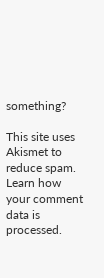something?

This site uses Akismet to reduce spam. Learn how your comment data is processed.